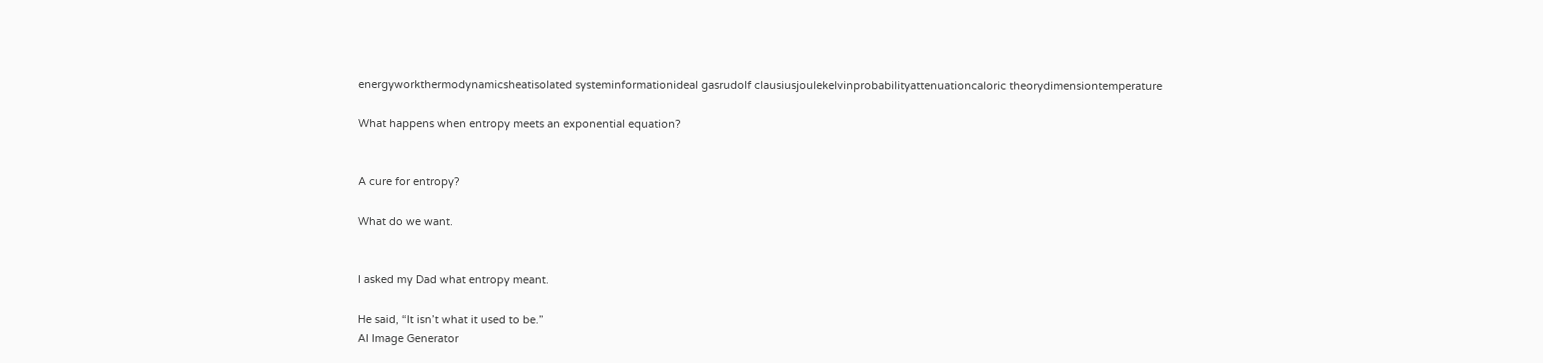energyworkthermodynamicsheatisolated systeminformationideal gasrudolf clausiusjoulekelvinprobabilityattenuationcaloric theorydimensiontemperature

What happens when entropy meets an exponential equation?


A cure for entropy?

What do we want.


I asked my Dad what entropy meant.

He said, “It isn’t what it used to be.”
AI Image Generator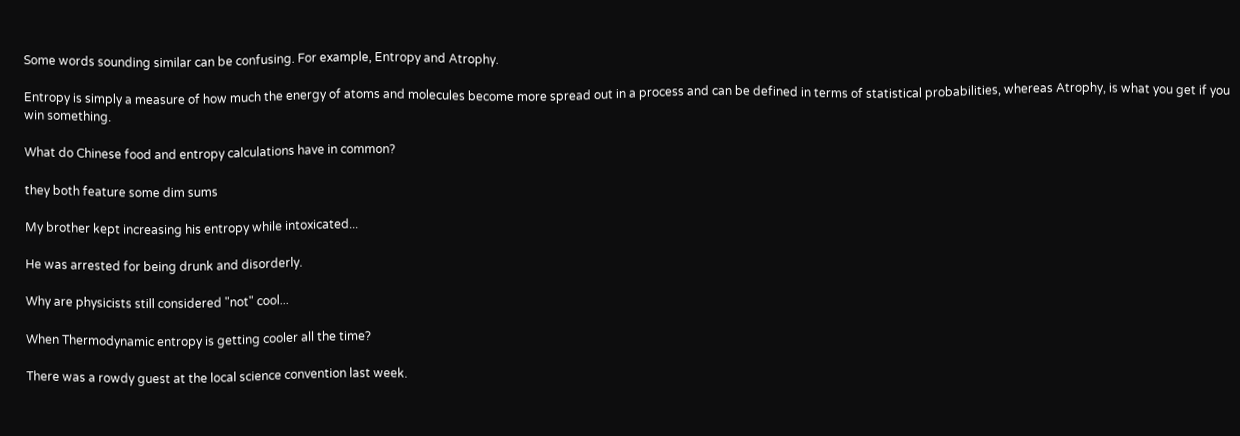Some words sounding similar can be confusing. For example, Entropy and Atrophy.

Entropy is simply a measure of how much the energy of atoms and molecules become more spread out in a process and can be defined in terms of statistical probabilities, whereas Atrophy, is what you get if you win something.

What do Chinese food and entropy calculations have in common?

they both feature some dim sums

My brother kept increasing his entropy while intoxicated...

He was arrested for being drunk and disorderly.

Why are physicists still considered "not" cool...

When Thermodynamic entropy is getting cooler all the time?

There was a rowdy guest at the local science convention last week.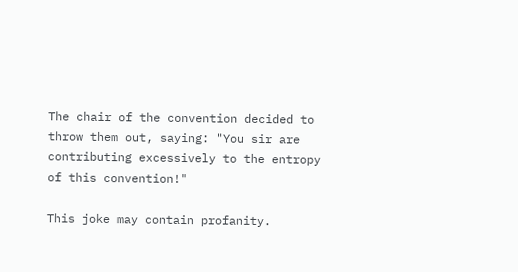The chair of the convention decided to throw them out, saying: "You sir are contributing excessively to the entropy of this convention!"

This joke may contain profanity.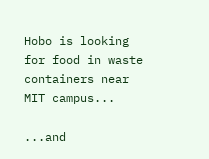Hobo is looking for food in waste containers near MIT campus...

...and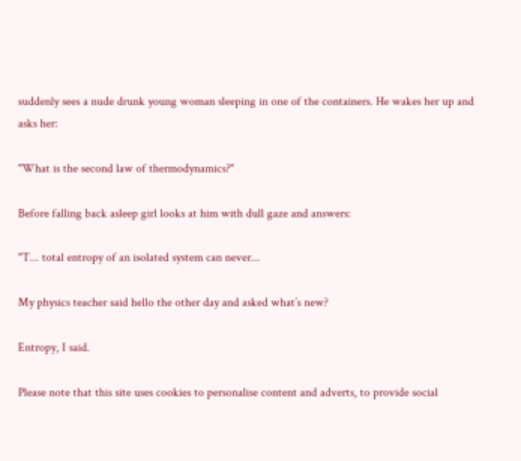suddenly sees a nude drunk young woman sleeping in one of the containers. He wakes her up and asks her:

"What is the second law of thermodynamics?"

Before falling back asleep girl looks at him with dull gaze and answers:

"T... total entropy of an isolated system can never...

My physics teacher said hello the other day and asked what’s new?

Entropy, I said.

Please note that this site uses cookies to personalise content and adverts, to provide social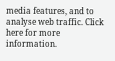media features, and to analyse web traffic. Click here for more information.